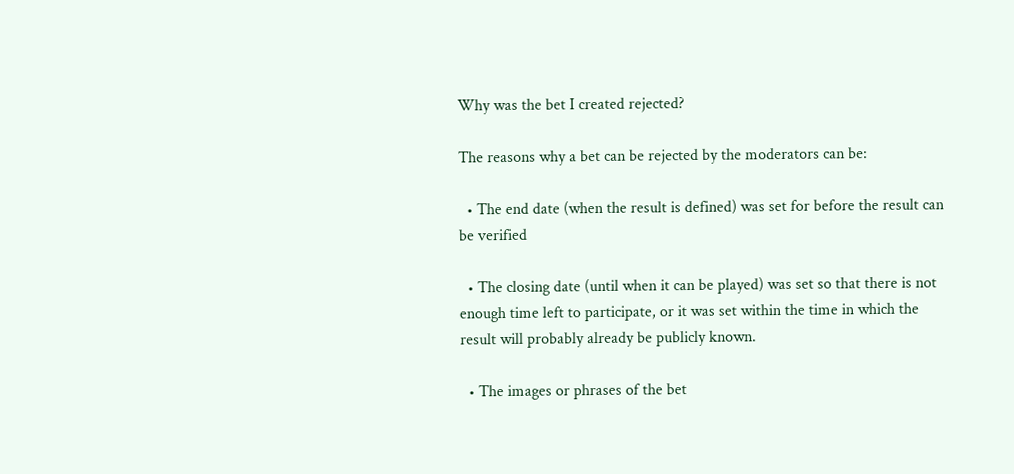Why was the bet I created rejected?

The reasons why a bet can be rejected by the moderators can be:

  • The end date (when the result is defined) was set for before the result can be verified

  • The closing date (until when it can be played) was set so that there is not enough time left to participate, or it was set within the time in which the result will probably already be publicly known.

  • The images or phrases of the bet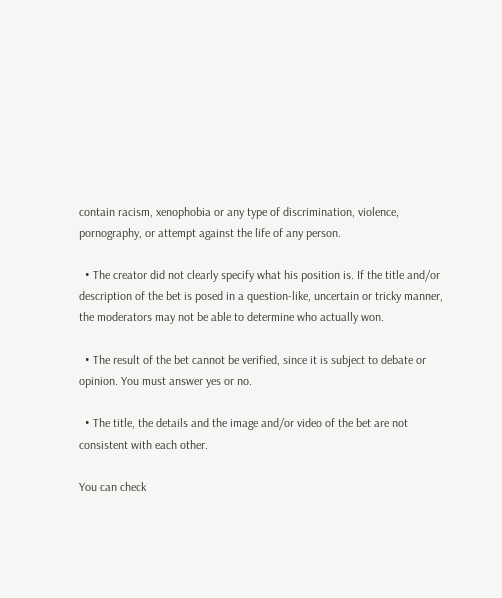contain racism, xenophobia or any type of discrimination, violence, pornography, or attempt against the life of any person.

  • The creator did not clearly specify what his position is. If the title and/or description of the bet is posed in a question-like, uncertain or tricky manner, the moderators may not be able to determine who actually won.

  • The result of the bet cannot be verified, since it is subject to debate or opinion. You must answer yes or no.

  • The title, the details and the image and/or video of the bet are not consistent with each other.

You can check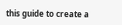this guide to create a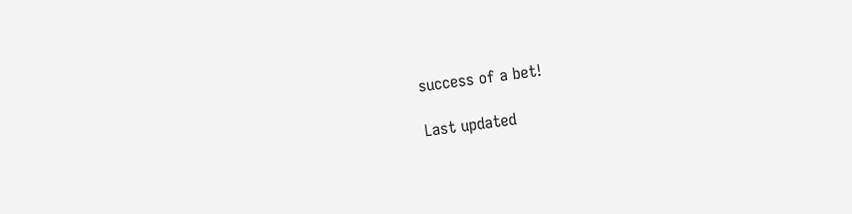success of a bet!

Last updated